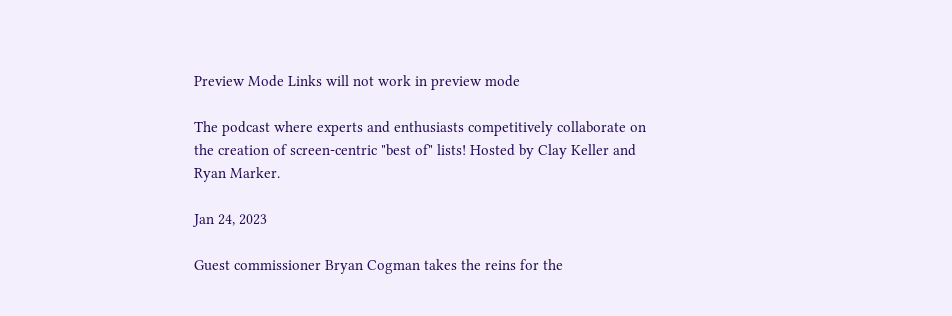Preview Mode Links will not work in preview mode

The podcast where experts and enthusiasts competitively collaborate on the creation of screen-centric "best of" lists! Hosted by Clay Keller and Ryan Marker.

Jan 24, 2023

Guest commissioner Bryan Cogman takes the reins for the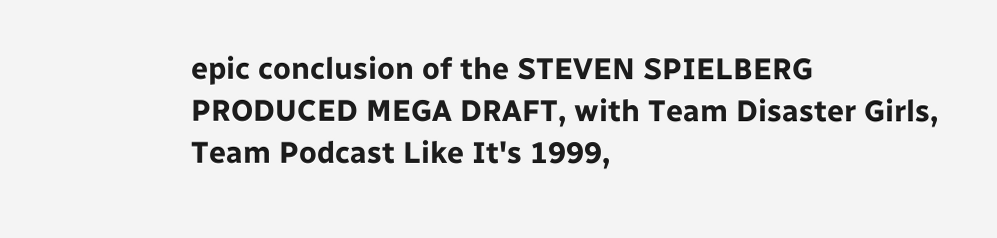epic conclusion of the STEVEN SPIELBERG PRODUCED MEGA DRAFT, with Team Disaster Girls, Team Podcast Like It's 1999,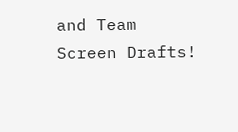and Team Screen Drafts!